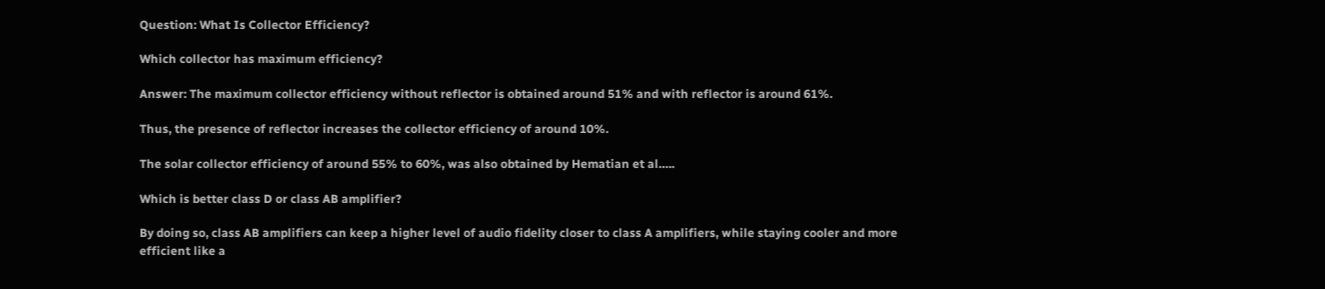Question: What Is Collector Efficiency?

Which collector has maximum efficiency?

Answer: The maximum collector efficiency without reflector is obtained around 51% and with reflector is around 61%.

Thus, the presence of reflector increases the collector efficiency of around 10%.

The solar collector efficiency of around 55% to 60%, was also obtained by Hematian et al…..

Which is better class D or class AB amplifier?

By doing so, class AB amplifiers can keep a higher level of audio fidelity closer to class A amplifiers, while staying cooler and more efficient like a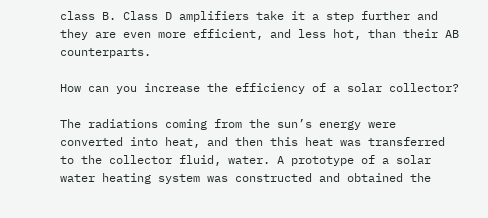class B. Class D amplifiers take it a step further and they are even more efficient, and less hot, than their AB counterparts.

How can you increase the efficiency of a solar collector?

The radiations coming from the sun’s energy were converted into heat, and then this heat was transferred to the collector fluid, water. A prototype of a solar water heating system was constructed and obtained the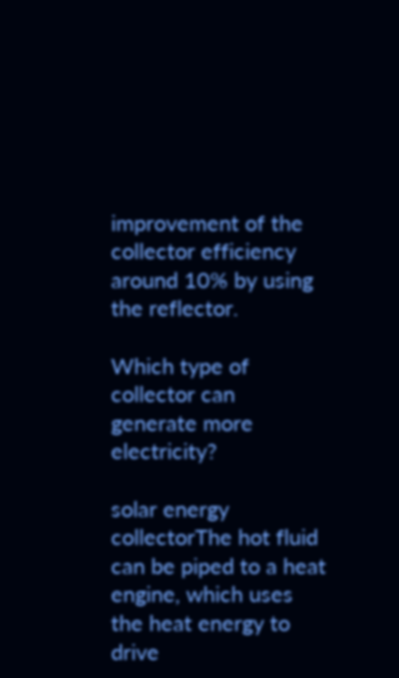improvement of the collector efficiency around 10% by using the reflector.

Which type of collector can generate more electricity?

solar energy collectorThe hot fluid can be piped to a heat engine, which uses the heat energy to drive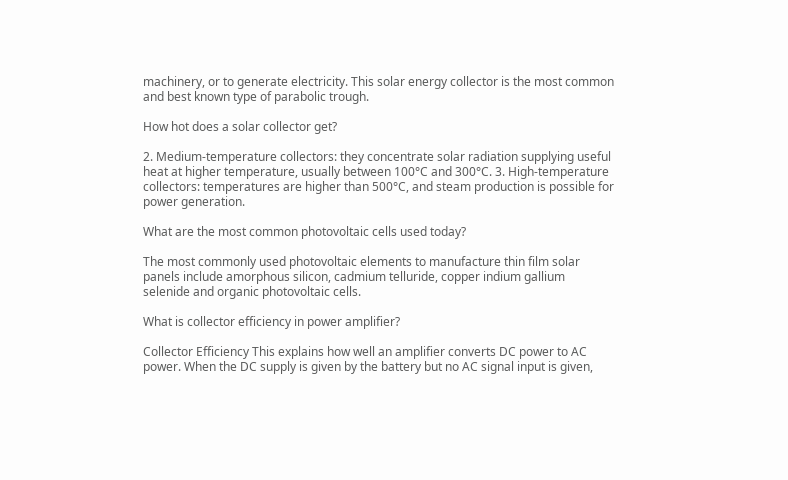machinery, or to generate electricity. This solar energy collector is the most common and best known type of parabolic trough.

How hot does a solar collector get?

2. Medium-temperature collectors: they concentrate solar radiation supplying useful heat at higher temperature, usually between 100°C and 300°C. 3. High-temperature collectors: temperatures are higher than 500°C, and steam production is possible for power generation.

What are the most common photovoltaic cells used today?

The most commonly used photovoltaic elements to manufacture thin film solar panels include amorphous silicon, cadmium telluride, copper indium gallium selenide and organic photovoltaic cells.

What is collector efficiency in power amplifier?

Collector Efficiency This explains how well an amplifier converts DC power to AC power. When the DC supply is given by the battery but no AC signal input is given,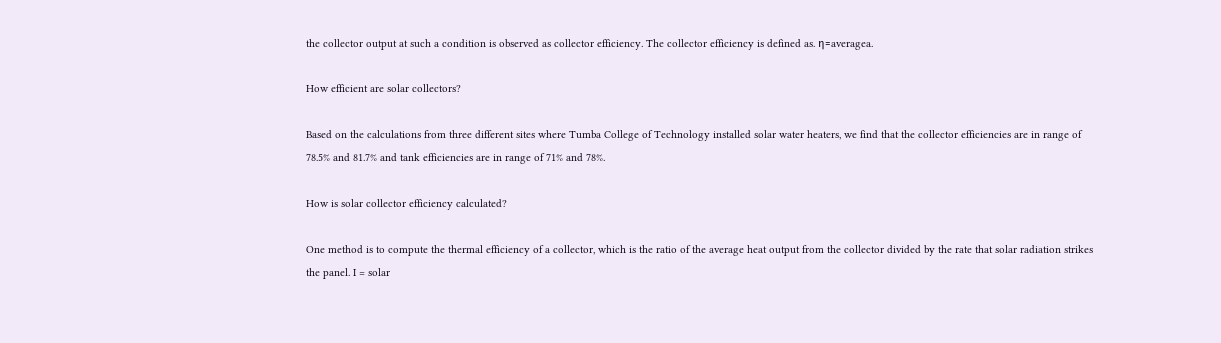the collector output at such a condition is observed as collector efficiency. The collector efficiency is defined as. η=averagea.

How efficient are solar collectors?

Based on the calculations from three different sites where Tumba College of Technology installed solar water heaters, we find that the collector efficiencies are in range of 78.5% and 81.7% and tank efficiencies are in range of 71% and 78%.

How is solar collector efficiency calculated?

One method is to compute the thermal efficiency of a collector, which is the ratio of the average heat output from the collector divided by the rate that solar radiation strikes the panel. I = solar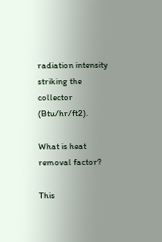radiation intensity striking the collector (Btu/hr/ft2).

What is heat removal factor?

This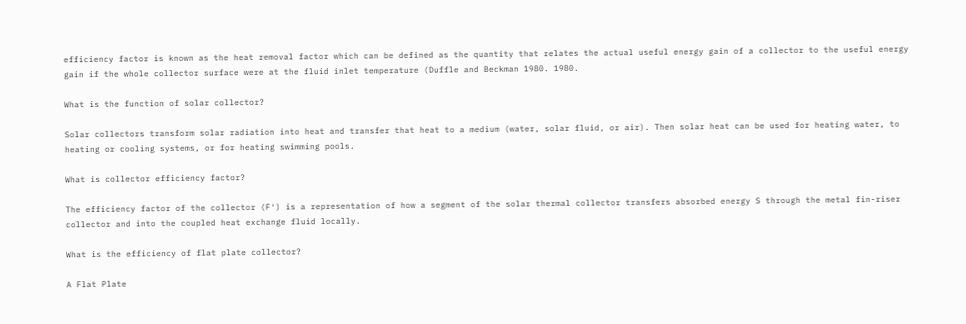efficiency factor is known as the heat removal factor which can be defined as the quantity that relates the actual useful energy gain of a collector to the useful energy gain if the whole collector surface were at the fluid inlet temperature (Duffle and Beckman 1980. 1980.

What is the function of solar collector?

Solar collectors transform solar radiation into heat and transfer that heat to a medium (water, solar fluid, or air). Then solar heat can be used for heating water, to heating or cooling systems, or for heating swimming pools.

What is collector efficiency factor?

The efficiency factor of the collector (F′) is a representation of how a segment of the solar thermal collector transfers absorbed energy S through the metal fin-riser collector and into the coupled heat exchange fluid locally.

What is the efficiency of flat plate collector?

A Flat Plate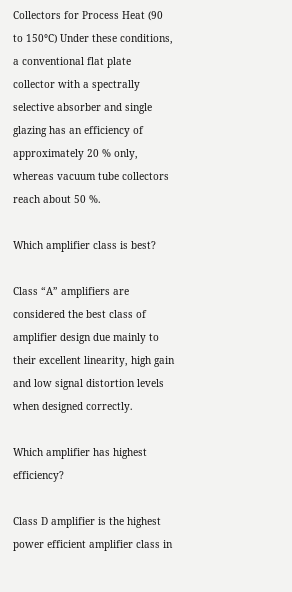Collectors for Process Heat (90 to 150°C) Under these conditions, a conventional flat plate collector with a spectrally selective absorber and single glazing has an efficiency of approximately 20 % only, whereas vacuum tube collectors reach about 50 %.

Which amplifier class is best?

Class “A” amplifiers are considered the best class of amplifier design due mainly to their excellent linearity, high gain and low signal distortion levels when designed correctly.

Which amplifier has highest efficiency?

Class D amplifier is the highest power efficient amplifier class in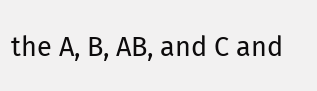the A, B, AB, and C and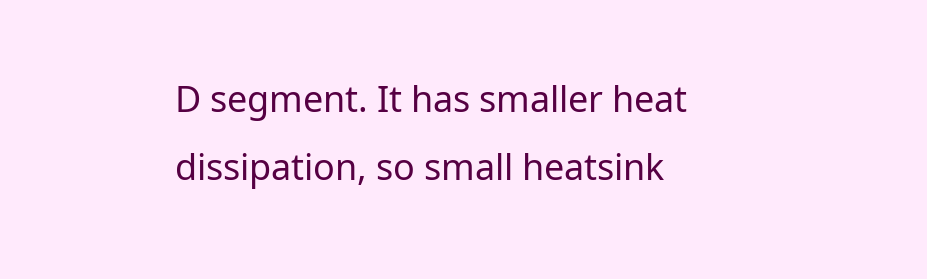D segment. It has smaller heat dissipation, so small heatsink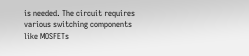is needed. The circuit requires various switching components like MOSFETs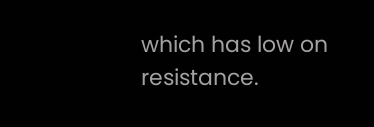which has low on resistance.